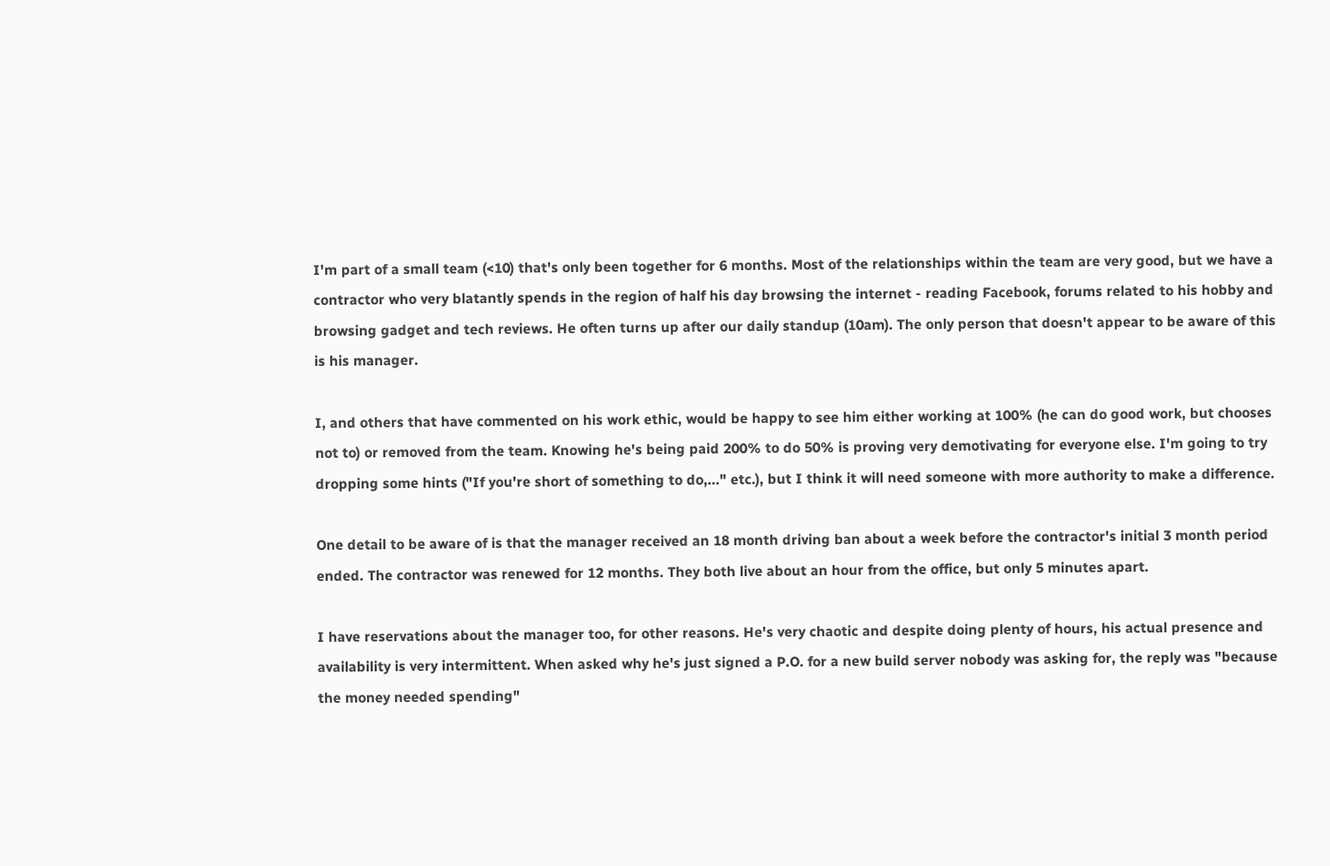I'm part of a small team (<10) that's only been together for 6 months. Most of the relationships within the team are very good, but we have a contractor who very blatantly spends in the region of half his day browsing the internet - reading Facebook, forums related to his hobby and browsing gadget and tech reviews. He often turns up after our daily standup (10am). The only person that doesn't appear to be aware of this is his manager.

I, and others that have commented on his work ethic, would be happy to see him either working at 100% (he can do good work, but chooses not to) or removed from the team. Knowing he's being paid 200% to do 50% is proving very demotivating for everyone else. I'm going to try dropping some hints ("If you're short of something to do,..." etc.), but I think it will need someone with more authority to make a difference.

One detail to be aware of is that the manager received an 18 month driving ban about a week before the contractor's initial 3 month period ended. The contractor was renewed for 12 months. They both live about an hour from the office, but only 5 minutes apart.

I have reservations about the manager too, for other reasons. He's very chaotic and despite doing plenty of hours, his actual presence and availability is very intermittent. When asked why he's just signed a P.O. for a new build server nobody was asking for, the reply was "because the money needed spending"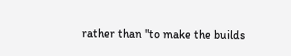rather than "to make the builds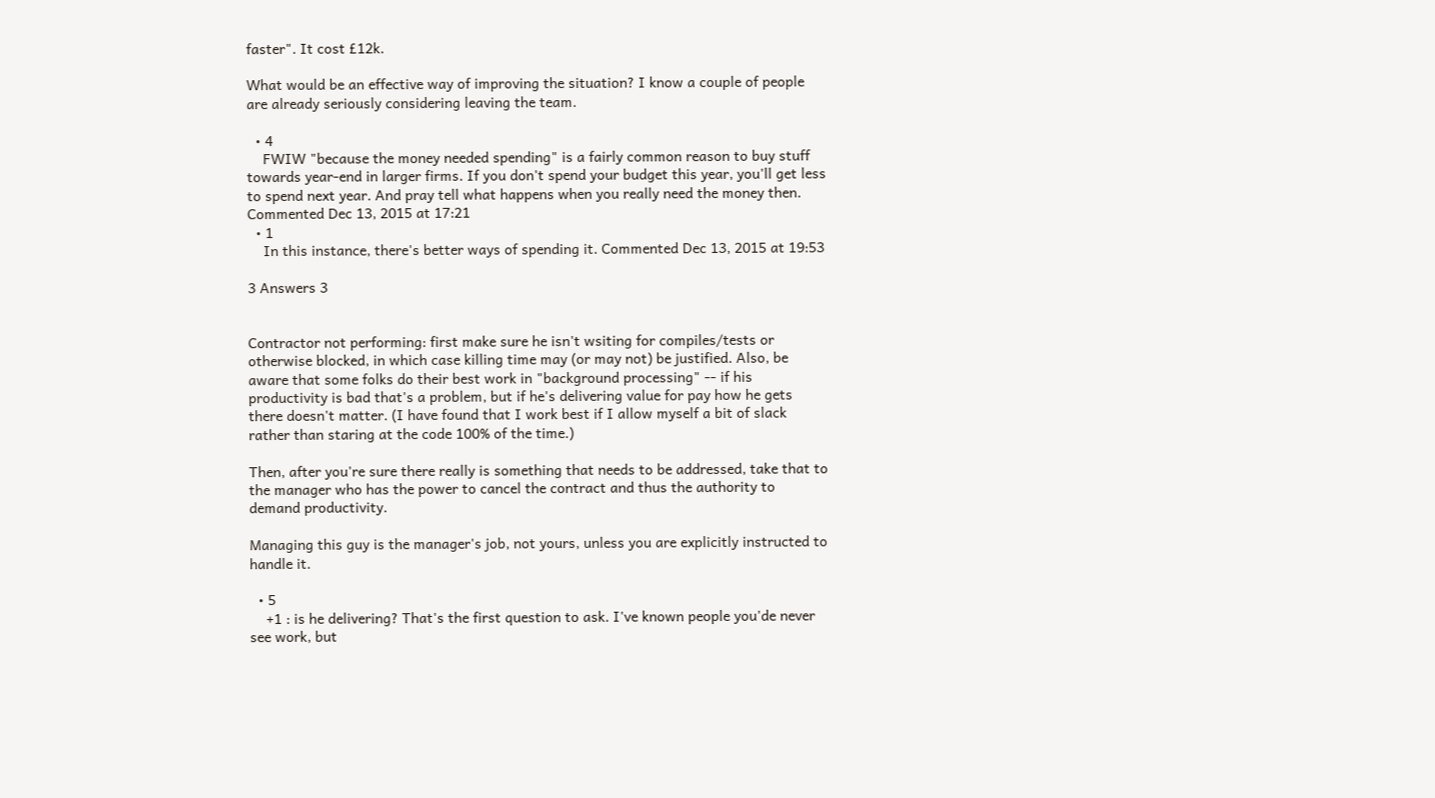faster". It cost £12k.

What would be an effective way of improving the situation? I know a couple of people are already seriously considering leaving the team.

  • 4
    FWIW "because the money needed spending" is a fairly common reason to buy stuff towards year-end in larger firms. If you don't spend your budget this year, you'll get less to spend next year. And pray tell what happens when you really need the money then. Commented Dec 13, 2015 at 17:21
  • 1
    In this instance, there's better ways of spending it. Commented Dec 13, 2015 at 19:53

3 Answers 3


Contractor not performing: first make sure he isn't wsiting for compiles/tests or otherwise blocked, in which case killing time may (or may not) be justified. Also, be aware that some folks do their best work in "background processing" -- if his productivity is bad that's a problem, but if he's delivering value for pay how he gets there doesn't matter. (I have found that I work best if I allow myself a bit of slack rather than staring at the code 100% of the time.)

Then, after you're sure there really is something that needs to be addressed, take that to the manager who has the power to cancel the contract and thus the authority to demand productivity.

Managing this guy is the manager's job, not yours, unless you are explicitly instructed to handle it.

  • 5
    +1 : is he delivering? That's the first question to ask. I've known people you'de never see work, but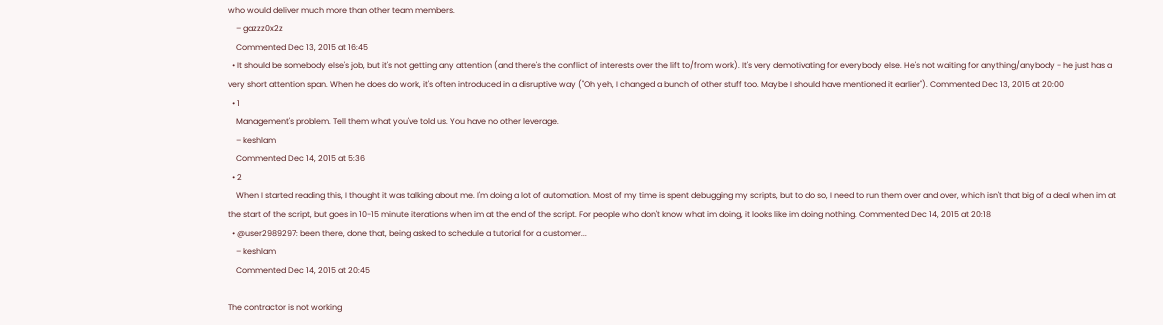who would deliver much more than other team members.
    – gazzz0x2z
    Commented Dec 13, 2015 at 16:45
  • It should be somebody else's job, but it's not getting any attention (and there's the conflict of interests over the lift to/from work). It's very demotivating for everybody else. He's not waiting for anything/anybody - he just has a very short attention span. When he does do work, it's often introduced in a disruptive way ("Oh yeh, I changed a bunch of other stuff too. Maybe I should have mentioned it earlier"). Commented Dec 13, 2015 at 20:00
  • 1
    Management's problem. Tell them what you've told us. You have no other leverage.
    – keshlam
    Commented Dec 14, 2015 at 5:36
  • 2
    When I started reading this, I thought it was talking about me. I'm doing a lot of automation. Most of my time is spent debugging my scripts, but to do so, I need to run them over and over, which isn't that big of a deal when im at the start of the script, but goes in 10-15 minute iterations when im at the end of the script. For people who don't know what im doing, it looks like im doing nothing. Commented Dec 14, 2015 at 20:18
  • @user2989297: been there, done that, being asked to schedule a tutorial for a customer...
    – keshlam
    Commented Dec 14, 2015 at 20:45

The contractor is not working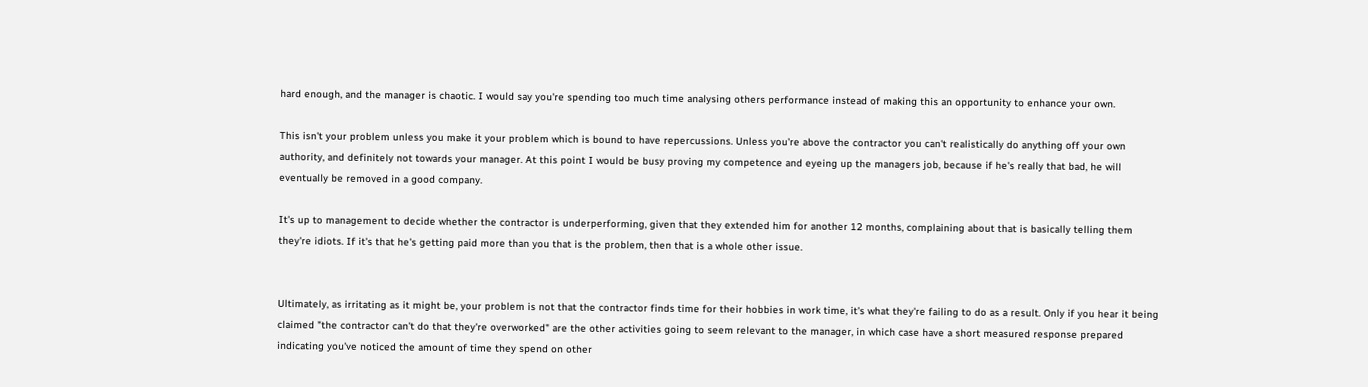hard enough, and the manager is chaotic. I would say you're spending too much time analysing others performance instead of making this an opportunity to enhance your own.

This isn't your problem unless you make it your problem which is bound to have repercussions. Unless you're above the contractor you can't realistically do anything off your own authority, and definitely not towards your manager. At this point I would be busy proving my competence and eyeing up the managers job, because if he's really that bad, he will eventually be removed in a good company.

It's up to management to decide whether the contractor is underperforming, given that they extended him for another 12 months, complaining about that is basically telling them they're idiots. If it's that he's getting paid more than you that is the problem, then that is a whole other issue.


Ultimately, as irritating as it might be, your problem is not that the contractor finds time for their hobbies in work time, it's what they're failing to do as a result. Only if you hear it being claimed "the contractor can't do that they're overworked" are the other activities going to seem relevant to the manager, in which case have a short measured response prepared indicating you've noticed the amount of time they spend on other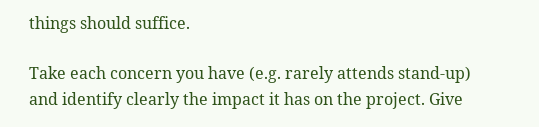things should suffice.

Take each concern you have (e.g. rarely attends stand-up) and identify clearly the impact it has on the project. Give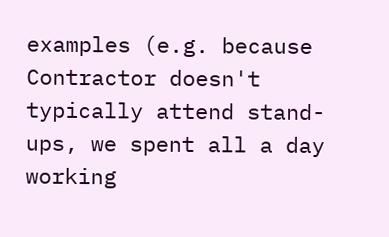examples (e.g. because Contractor doesn't typically attend stand-ups, we spent all a day working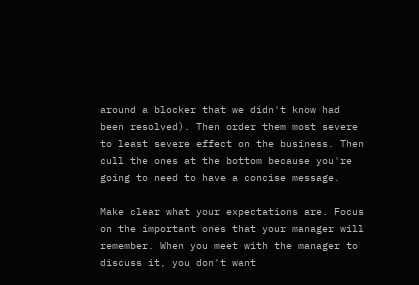around a blocker that we didn't know had been resolved). Then order them most severe to least severe effect on the business. Then cull the ones at the bottom because you're going to need to have a concise message.

Make clear what your expectations are. Focus on the important ones that your manager will remember. When you meet with the manager to discuss it, you don't want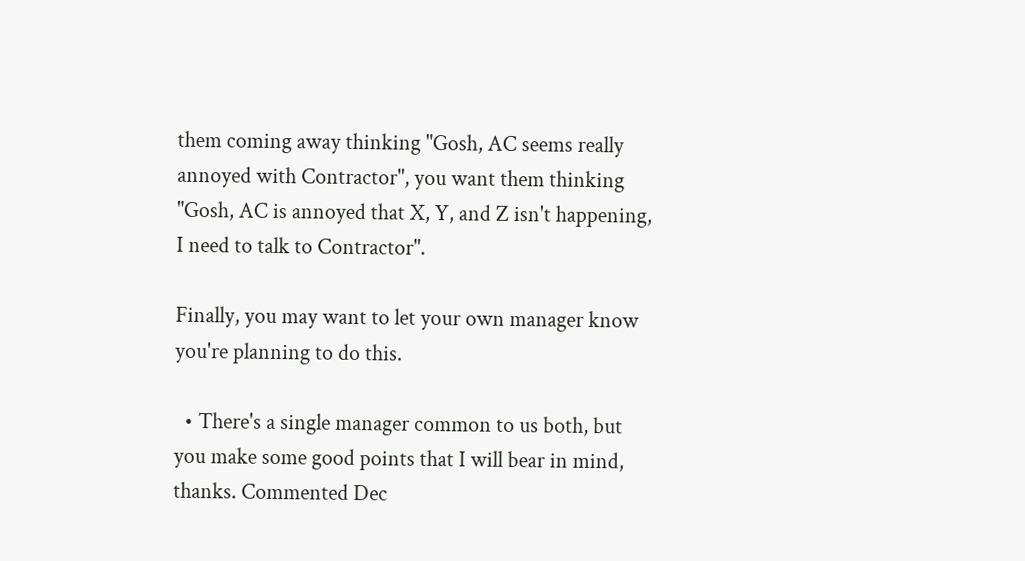them coming away thinking "Gosh, AC seems really annoyed with Contractor", you want them thinking "Gosh, AC is annoyed that X, Y, and Z isn't happening, I need to talk to Contractor".

Finally, you may want to let your own manager know you're planning to do this.

  • There's a single manager common to us both, but you make some good points that I will bear in mind, thanks. Commented Dec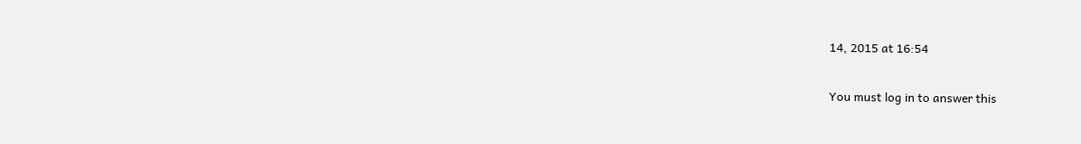14, 2015 at 16:54

You must log in to answer this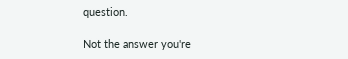question.

Not the answer you're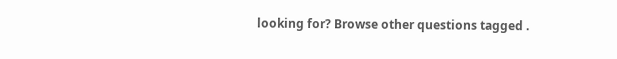looking for? Browse other questions tagged .